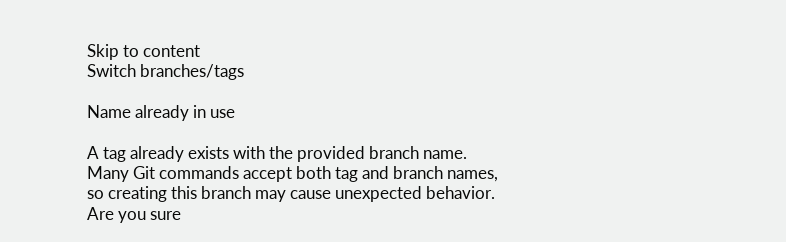Skip to content
Switch branches/tags

Name already in use

A tag already exists with the provided branch name. Many Git commands accept both tag and branch names, so creating this branch may cause unexpected behavior. Are you sure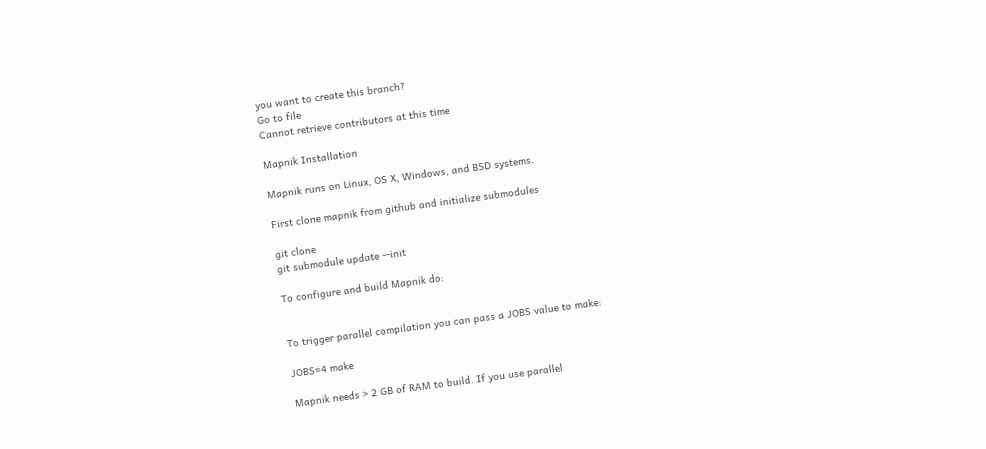you want to create this branch?
Go to file
Cannot retrieve contributors at this time

Mapnik Installation

Mapnik runs on Linux, OS X, Windows, and BSD systems.

First clone mapnik from github and initialize submodules

git clone
git submodule update --init

To configure and build Mapnik do:


To trigger parallel compilation you can pass a JOBS value to make:

JOBS=4 make

Mapnik needs > 2 GB of RAM to build. If you use parallel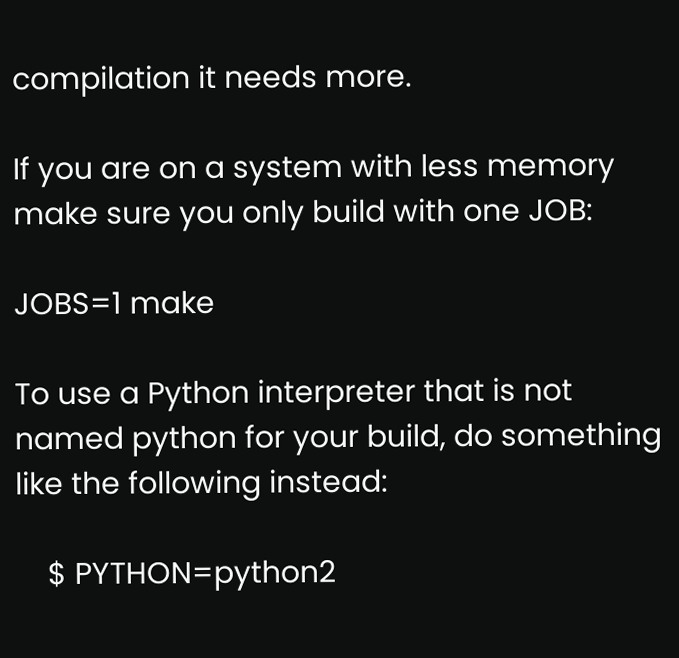compilation it needs more.

If you are on a system with less memory make sure you only build with one JOB:

JOBS=1 make

To use a Python interpreter that is not named python for your build, do something like the following instead:

    $ PYTHON=python2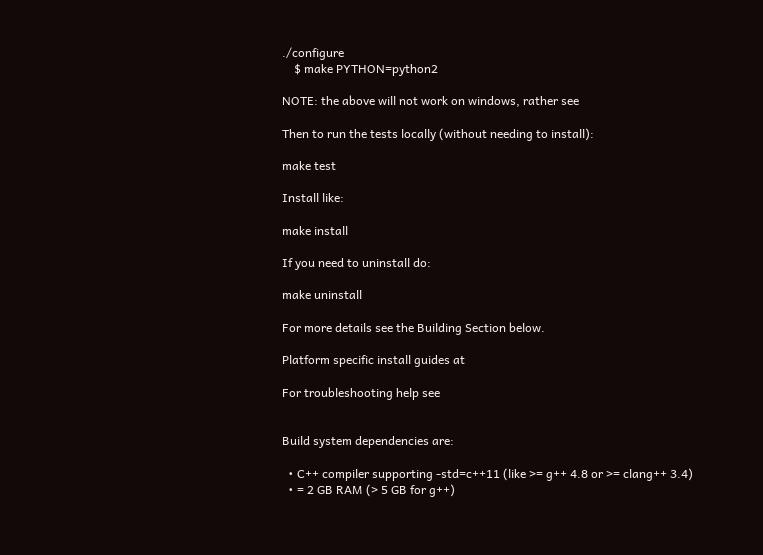./configure
    $ make PYTHON=python2

NOTE: the above will not work on windows, rather see

Then to run the tests locally (without needing to install):

make test

Install like:

make install

If you need to uninstall do:

make uninstall

For more details see the Building Section below.

Platform specific install guides at

For troubleshooting help see


Build system dependencies are:

  • C++ compiler supporting -std=c++11 (like >= g++ 4.8 or >= clang++ 3.4)
  • = 2 GB RAM (> 5 GB for g++)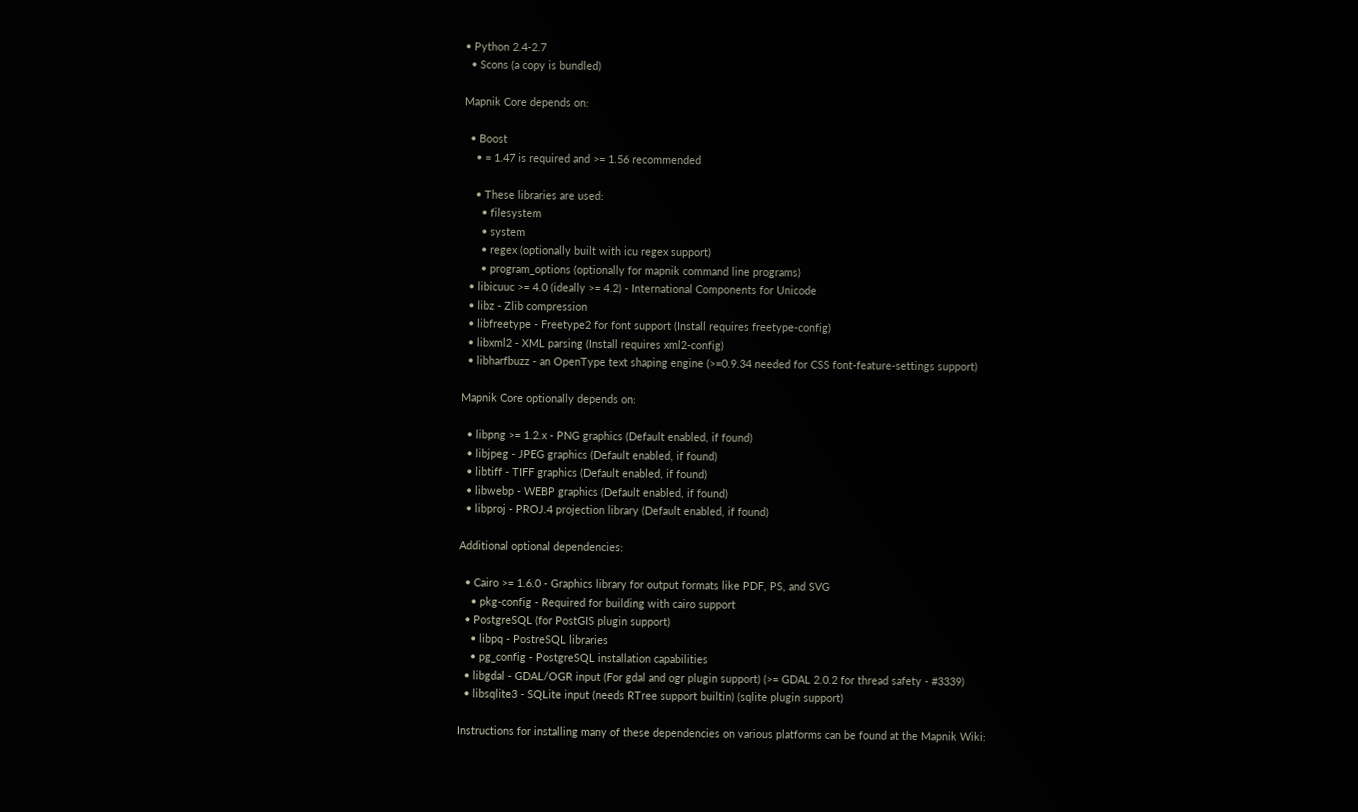• Python 2.4-2.7
  • Scons (a copy is bundled)

Mapnik Core depends on:

  • Boost
    • = 1.47 is required and >= 1.56 recommended

    • These libraries are used:
      • filesystem
      • system
      • regex (optionally built with icu regex support)
      • program_options (optionally for mapnik command line programs)
  • libicuuc >= 4.0 (ideally >= 4.2) - International Components for Unicode
  • libz - Zlib compression
  • libfreetype - Freetype2 for font support (Install requires freetype-config)
  • libxml2 - XML parsing (Install requires xml2-config)
  • libharfbuzz - an OpenType text shaping engine (>=0.9.34 needed for CSS font-feature-settings support)

Mapnik Core optionally depends on:

  • libpng >= 1.2.x - PNG graphics (Default enabled, if found)
  • libjpeg - JPEG graphics (Default enabled, if found)
  • libtiff - TIFF graphics (Default enabled, if found)
  • libwebp - WEBP graphics (Default enabled, if found)
  • libproj - PROJ.4 projection library (Default enabled, if found)

Additional optional dependencies:

  • Cairo >= 1.6.0 - Graphics library for output formats like PDF, PS, and SVG
    • pkg-config - Required for building with cairo support
  • PostgreSQL (for PostGIS plugin support)
    • libpq - PostreSQL libraries
    • pg_config - PostgreSQL installation capabilities
  • libgdal - GDAL/OGR input (For gdal and ogr plugin support) (>= GDAL 2.0.2 for thread safety - #3339)
  • libsqlite3 - SQLite input (needs RTree support builtin) (sqlite plugin support)

Instructions for installing many of these dependencies on various platforms can be found at the Mapnik Wiki: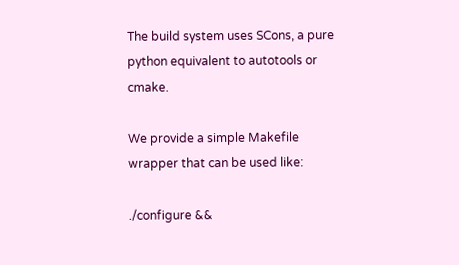The build system uses SCons, a pure python equivalent to autotools or cmake.

We provide a simple Makefile wrapper that can be used like:

./configure &&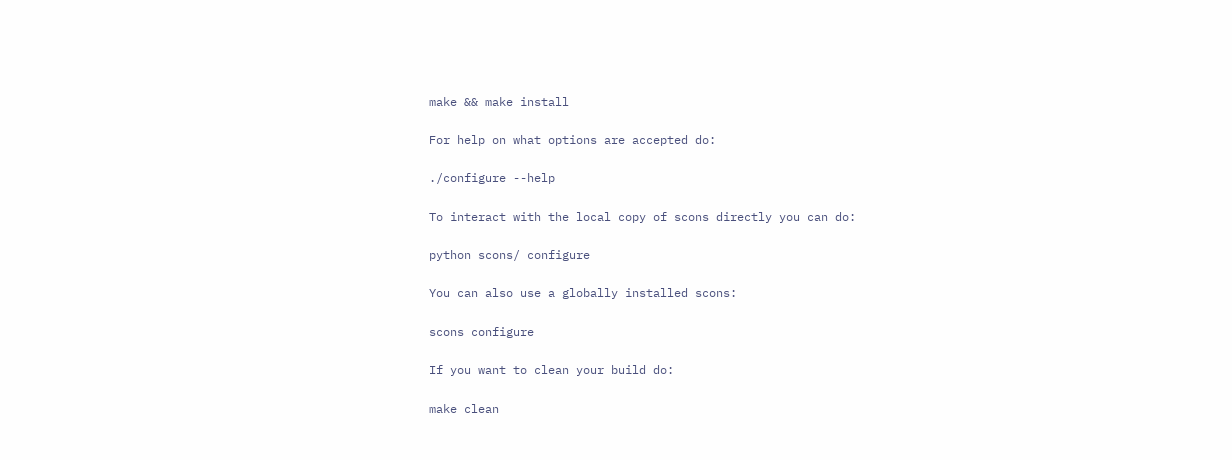make && make install

For help on what options are accepted do:

./configure --help

To interact with the local copy of scons directly you can do:

python scons/ configure

You can also use a globally installed scons:

scons configure

If you want to clean your build do:

make clean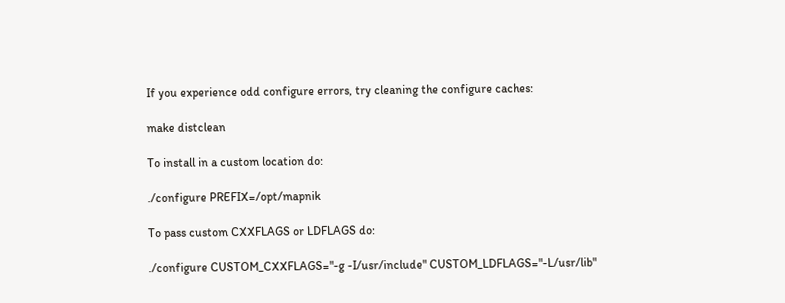If you experience odd configure errors, try cleaning the configure caches:

make distclean

To install in a custom location do:

./configure PREFIX=/opt/mapnik

To pass custom CXXFLAGS or LDFLAGS do:

./configure CUSTOM_CXXFLAGS="-g -I/usr/include" CUSTOM_LDFLAGS="-L/usr/lib"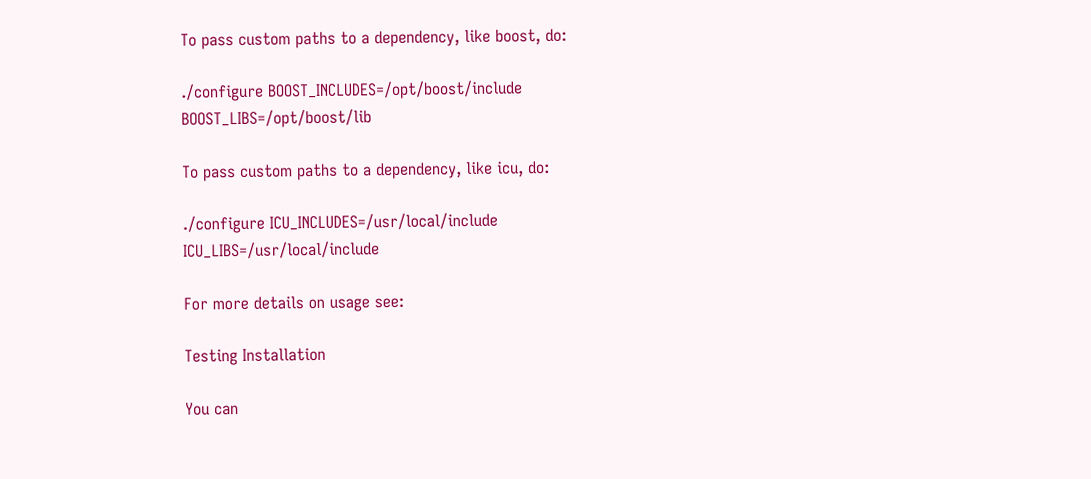To pass custom paths to a dependency, like boost, do:

./configure BOOST_INCLUDES=/opt/boost/include BOOST_LIBS=/opt/boost/lib

To pass custom paths to a dependency, like icu, do:

./configure ICU_INCLUDES=/usr/local/include ICU_LIBS=/usr/local/include

For more details on usage see:

Testing Installation

You can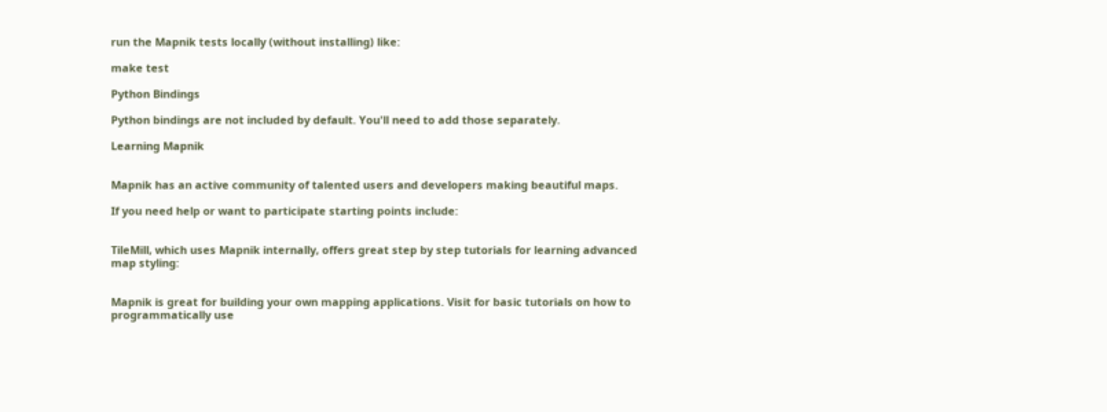run the Mapnik tests locally (without installing) like:

make test

Python Bindings

Python bindings are not included by default. You'll need to add those separately.

Learning Mapnik


Mapnik has an active community of talented users and developers making beautiful maps.

If you need help or want to participate starting points include:


TileMill, which uses Mapnik internally, offers great step by step tutorials for learning advanced map styling:


Mapnik is great for building your own mapping applications. Visit for basic tutorials on how to programmatically use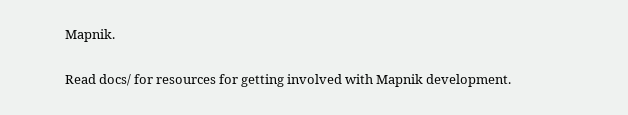Mapnik.


Read docs/ for resources for getting involved with Mapnik development.